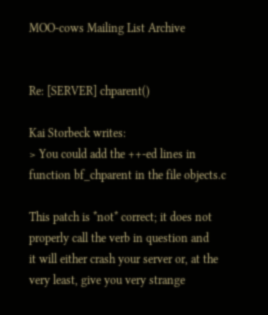MOO-cows Mailing List Archive


Re: [SERVER] chparent()

Kai Storbeck writes:
> You could add the ++-ed lines in function bf_chparent in the file objects.c

This patch is *not* correct; it does not properly call the verb in question and
it will either crash your server or, at the very least, give you very strange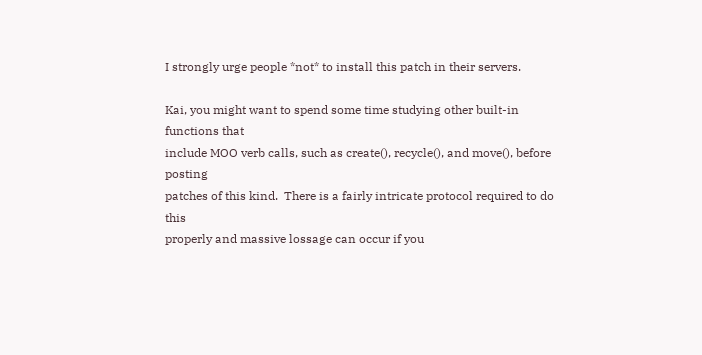I strongly urge people *not* to install this patch in their servers.

Kai, you might want to spend some time studying other built-in functions that
include MOO verb calls, such as create(), recycle(), and move(), before posting
patches of this kind.  There is a fairly intricate protocol required to do this
properly and massive lossage can occur if you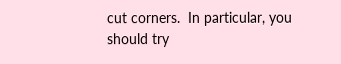cut corners.  In particular, you
should try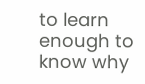to learn enough to know why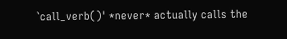`call_verb()' *never* actually calls the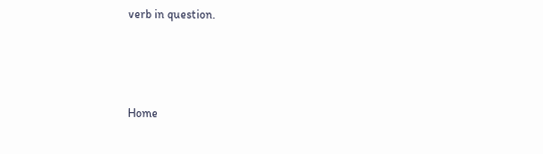verb in question.



Home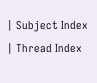| Subject Index | Thread Index